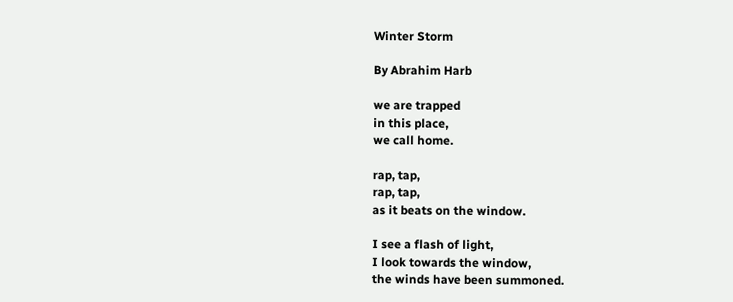Winter Storm

By Abrahim Harb

we are trapped
in this place,
we call home.

rap, tap,
rap, tap,
as it beats on the window.

I see a flash of light,
I look towards the window,
the winds have been summoned.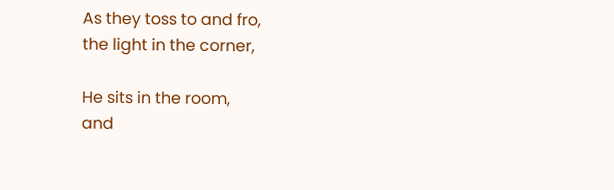As they toss to and fro,
the light in the corner,

He sits in the room,
and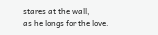stares at the wall,
as he longs for the love.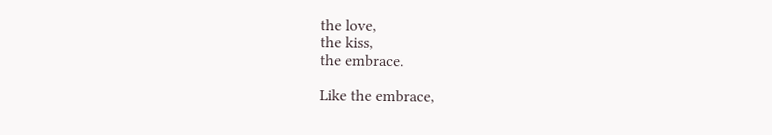the love,
the kiss,
the embrace.

Like the embrace,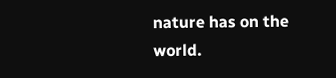nature has on the world.